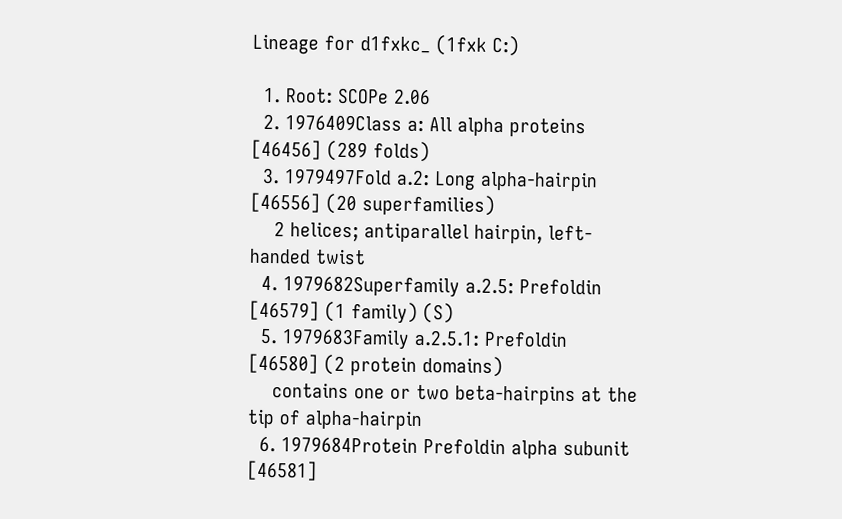Lineage for d1fxkc_ (1fxk C:)

  1. Root: SCOPe 2.06
  2. 1976409Class a: All alpha proteins [46456] (289 folds)
  3. 1979497Fold a.2: Long alpha-hairpin [46556] (20 superfamilies)
    2 helices; antiparallel hairpin, left-handed twist
  4. 1979682Superfamily a.2.5: Prefoldin [46579] (1 family) (S)
  5. 1979683Family a.2.5.1: Prefoldin [46580] (2 protein domains)
    contains one or two beta-hairpins at the tip of alpha-hairpin
  6. 1979684Protein Prefoldin alpha subunit [46581]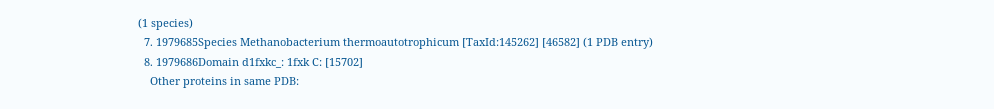(1 species)
  7. 1979685Species Methanobacterium thermoautotrophicum [TaxId:145262] [46582] (1 PDB entry)
  8. 1979686Domain d1fxkc_: 1fxk C: [15702]
    Other proteins in same PDB: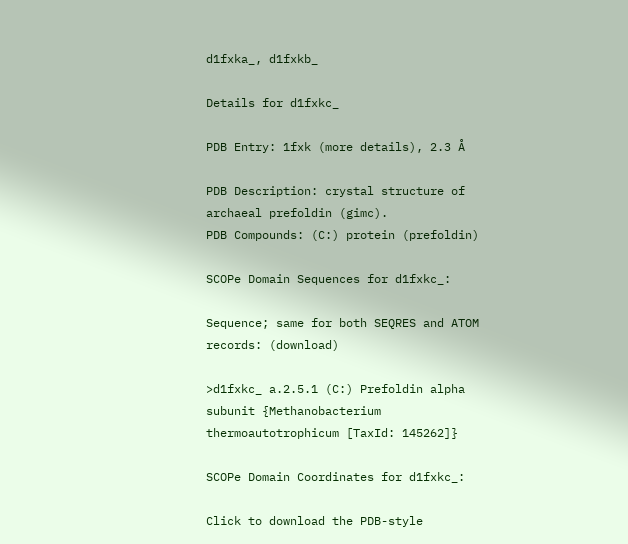d1fxka_, d1fxkb_

Details for d1fxkc_

PDB Entry: 1fxk (more details), 2.3 Å

PDB Description: crystal structure of archaeal prefoldin (gimc).
PDB Compounds: (C:) protein (prefoldin)

SCOPe Domain Sequences for d1fxkc_:

Sequence; same for both SEQRES and ATOM records: (download)

>d1fxkc_ a.2.5.1 (C:) Prefoldin alpha subunit {Methanobacterium thermoautotrophicum [TaxId: 145262]}

SCOPe Domain Coordinates for d1fxkc_:

Click to download the PDB-style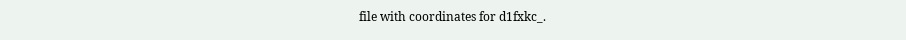file with coordinates for d1fxkc_.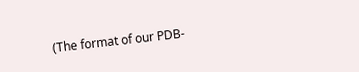(The format of our PDB-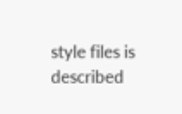style files is described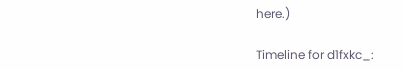here.)

Timeline for d1fxkc_: